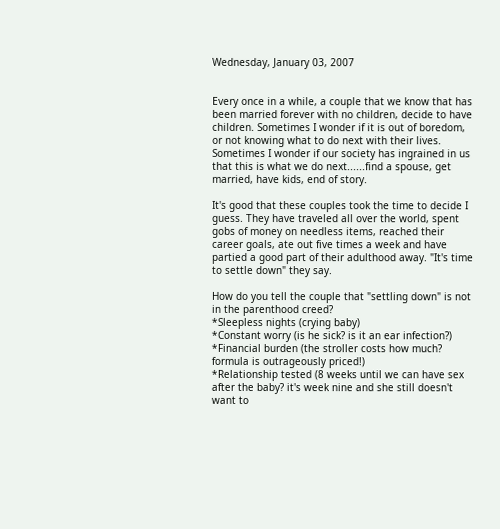Wednesday, January 03, 2007


Every once in a while, a couple that we know that has been married forever with no children, decide to have children. Sometimes I wonder if it is out of boredom, or not knowing what to do next with their lives. Sometimes I wonder if our society has ingrained in us that this is what we do next......find a spouse, get married, have kids, end of story.

It's good that these couples took the time to decide I guess. They have traveled all over the world, spent gobs of money on needless items, reached their career goals, ate out five times a week and have partied a good part of their adulthood away. "It's time to settle down" they say.

How do you tell the couple that "settling down" is not in the parenthood creed?
*Sleepless nights (crying baby)
*Constant worry (is he sick? is it an ear infection?)
*Financial burden (the stroller costs how much? formula is outrageously priced!)
*Relationship tested (8 weeks until we can have sex after the baby? it's week nine and she still doesn't want to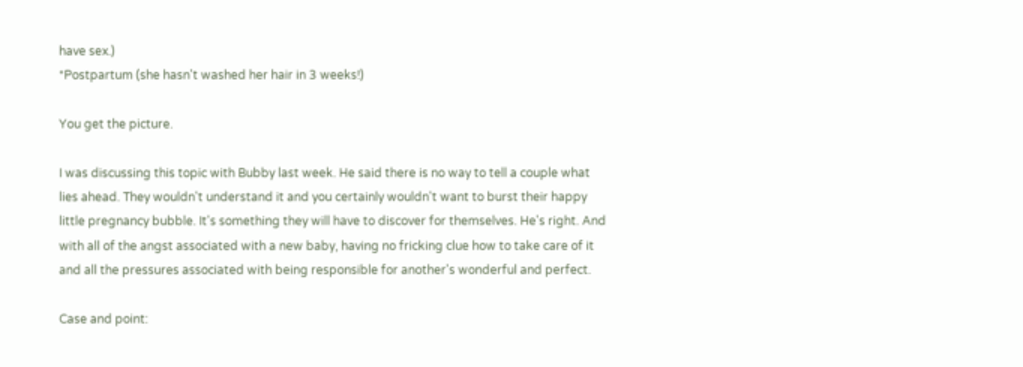have sex.)
*Postpartum (she hasn't washed her hair in 3 weeks!)

You get the picture.

I was discussing this topic with Bubby last week. He said there is no way to tell a couple what lies ahead. They wouldn't understand it and you certainly wouldn't want to burst their happy little pregnancy bubble. It's something they will have to discover for themselves. He's right. And with all of the angst associated with a new baby, having no fricking clue how to take care of it and all the pressures associated with being responsible for another's wonderful and perfect.

Case and point: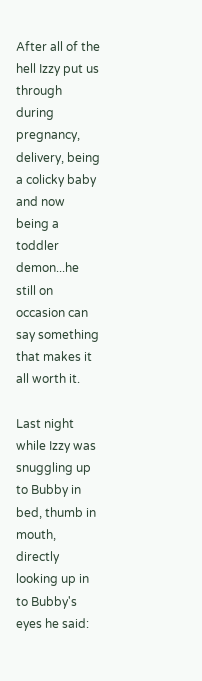After all of the hell Izzy put us through during pregnancy, delivery, being a colicky baby and now being a toddler demon...he still on occasion can say something that makes it all worth it.

Last night while Izzy was snuggling up to Bubby in bed, thumb in mouth, directly looking up in to Bubby's eyes he said: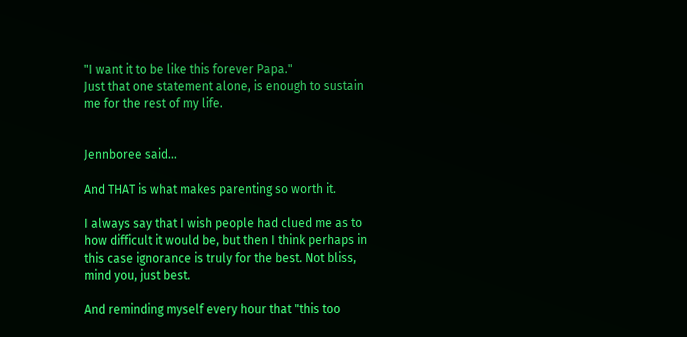"I want it to be like this forever Papa."
Just that one statement alone, is enough to sustain me for the rest of my life.


Jennboree said...

And THAT is what makes parenting so worth it.

I always say that I wish people had clued me as to how difficult it would be, but then I think perhaps in this case ignorance is truly for the best. Not bliss, mind you, just best.

And reminding myself every hour that "this too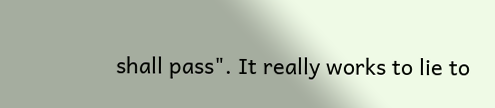shall pass". It really works to lie to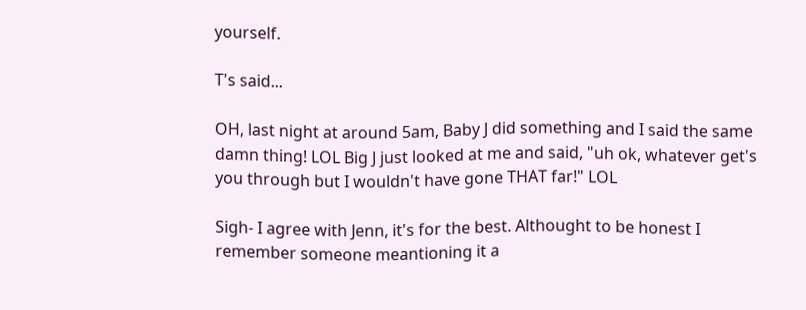yourself.

T's said...

OH, last night at around 5am, Baby J did something and I said the same damn thing! LOL Big J just looked at me and said, "uh ok, whatever get's you through but I wouldn't have gone THAT far!" LOL

Sigh- I agree with Jenn, it's for the best. Althought to be honest I remember someone meantioning it a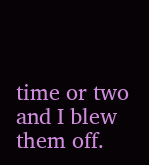time or two and I blew them off.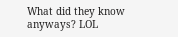What did they know anyways? LOL